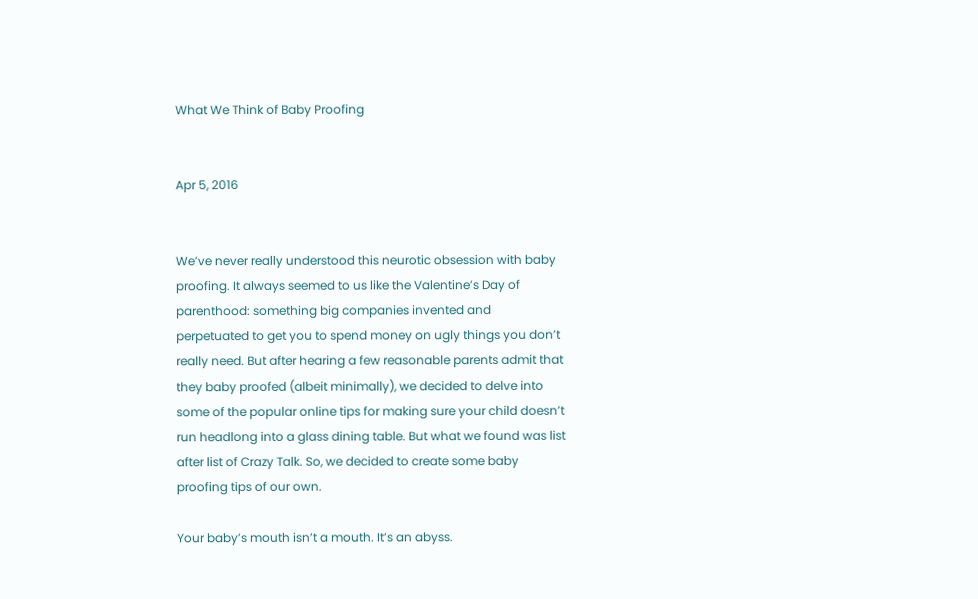What We Think of Baby Proofing


Apr 5, 2016


We’ve never really understood this neurotic obsession with baby proofing. It always seemed to us like the Valentine’s Day of parenthood: something big companies invented and perpetuated to get you to spend money on ugly things you don’t really need. But after hearing a few reasonable parents admit that they baby proofed (albeit minimally), we decided to delve into some of the popular online tips for making sure your child doesn’t run headlong into a glass dining table. But what we found was list after list of Crazy Talk. So, we decided to create some baby proofing tips of our own.

Your baby’s mouth isn’t a mouth. It’s an abyss.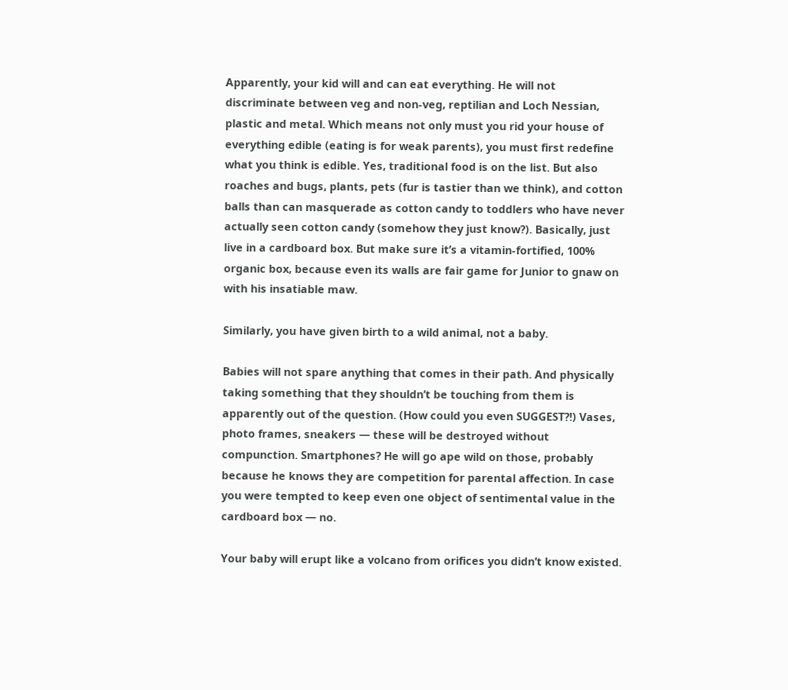Apparently, your kid will and can eat everything. He will not discriminate between veg and non-veg, reptilian and Loch Nessian, plastic and metal. Which means not only must you rid your house of everything edible (eating is for weak parents), you must first redefine what you think is edible. Yes, traditional food is on the list. But also roaches and bugs, plants, pets (fur is tastier than we think), and cotton balls than can masquerade as cotton candy to toddlers who have never actually seen cotton candy (somehow they just know?). Basically, just live in a cardboard box. But make sure it’s a vitamin-fortified, 100% organic box, because even its walls are fair game for Junior to gnaw on with his insatiable maw.

Similarly, you have given birth to a wild animal, not a baby.

Babies will not spare anything that comes in their path. And physically taking something that they shouldn’t be touching from them is apparently out of the question. (How could you even SUGGEST?!) Vases, photo frames, sneakers — these will be destroyed without compunction. Smartphones? He will go ape wild on those, probably because he knows they are competition for parental affection. In case you were tempted to keep even one object of sentimental value in the cardboard box — no.

Your baby will erupt like a volcano from orifices you didn’t know existed.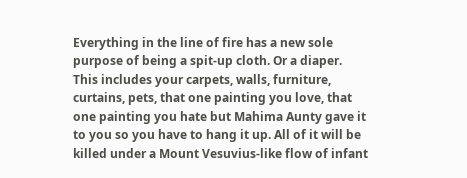Everything in the line of fire has a new sole purpose of being a spit-up cloth. Or a diaper. This includes your carpets, walls, furniture, curtains, pets, that one painting you love, that one painting you hate but Mahima Aunty gave it to you so you have to hang it up. All of it will be killed under a Mount Vesuvius-like flow of infant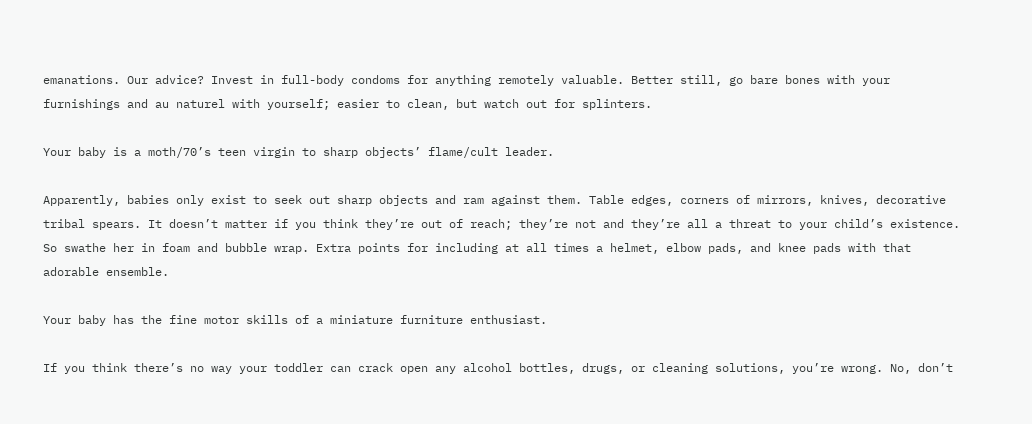emanations. Our advice? Invest in full-body condoms for anything remotely valuable. Better still, go bare bones with your furnishings and au naturel with yourself; easier to clean, but watch out for splinters.

Your baby is a moth/70’s teen virgin to sharp objects’ flame/cult leader.

Apparently, babies only exist to seek out sharp objects and ram against them. Table edges, corners of mirrors, knives, decorative tribal spears. It doesn’t matter if you think they’re out of reach; they’re not and they’re all a threat to your child’s existence. So swathe her in foam and bubble wrap. Extra points for including at all times a helmet, elbow pads, and knee pads with that adorable ensemble.

Your baby has the fine motor skills of a miniature furniture enthusiast.

If you think there’s no way your toddler can crack open any alcohol bottles, drugs, or cleaning solutions, you’re wrong. No, don’t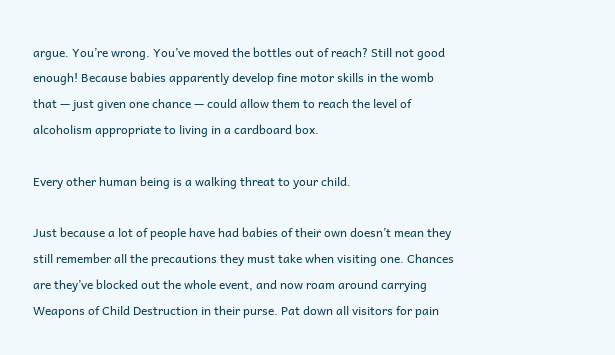argue. You’re wrong. You’ve moved the bottles out of reach? Still not good enough! Because babies apparently develop fine motor skills in the womb that — just given one chance — could allow them to reach the level of alcoholism appropriate to living in a cardboard box.

Every other human being is a walking threat to your child.

Just because a lot of people have had babies of their own doesn’t mean they still remember all the precautions they must take when visiting one. Chances are they’ve blocked out the whole event, and now roam around carrying Weapons of Child Destruction in their purse. Pat down all visitors for pain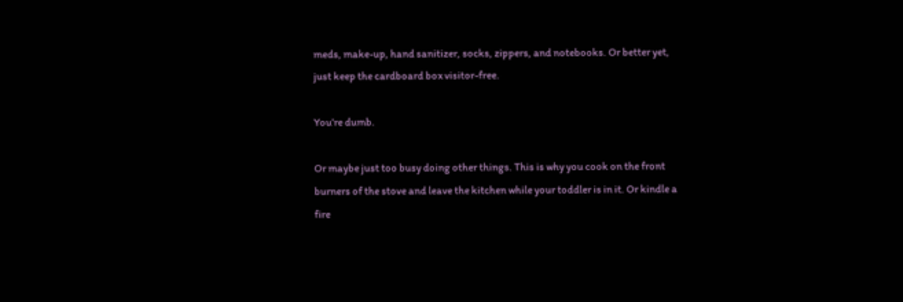meds, make-up, hand sanitizer, socks, zippers, and notebooks. Or better yet, just keep the cardboard box visitor-free.

You’re dumb.

Or maybe just too busy doing other things. This is why you cook on the front burners of the stove and leave the kitchen while your toddler is in it. Or kindle a fire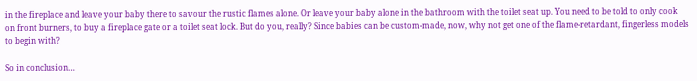in the fireplace and leave your baby there to savour the rustic flames alone. Or leave your baby alone in the bathroom with the toilet seat up. You need to be told to only cook on front burners, to buy a fireplace gate or a toilet seat lock. But do you, really? Since babies can be custom-made, now, why not get one of the flame-retardant, fingerless models to begin with?

So in conclusion…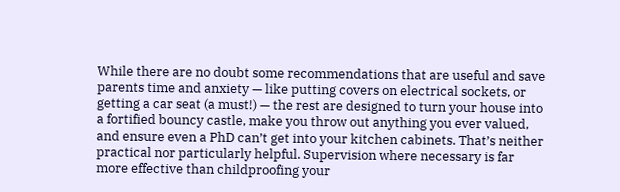While there are no doubt some recommendations that are useful and save parents time and anxiety — like putting covers on electrical sockets, or getting a car seat (a must!) — the rest are designed to turn your house into a fortified bouncy castle, make you throw out anything you ever valued, and ensure even a PhD can’t get into your kitchen cabinets. That’s neither practical nor particularly helpful. Supervision where necessary is far more effective than childproofing your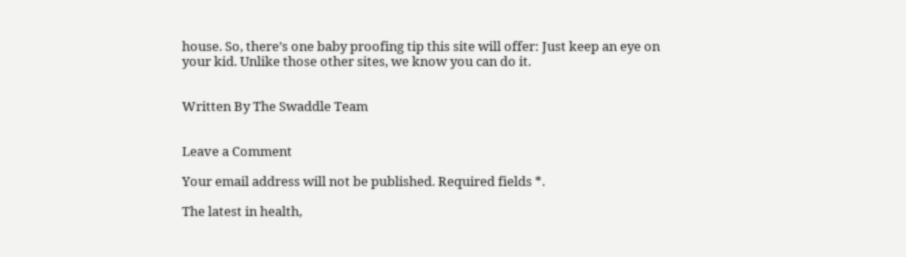house. So, there’s one baby proofing tip this site will offer: Just keep an eye on your kid. Unlike those other sites, we know you can do it.


Written By The Swaddle Team


Leave a Comment

Your email address will not be published. Required fields *.

The latest in health,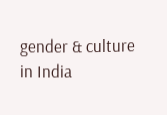gender & culture in India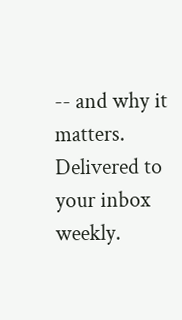-- and why it matters. Delivered to your inbox weekly.